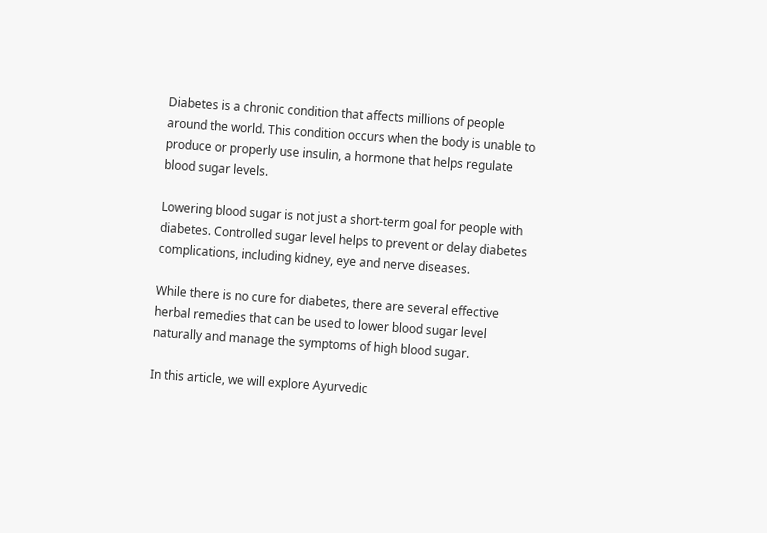Diabetes is a chronic condition that affects millions of people around the world. This condition occurs when the body is unable to produce or properly use insulin, a hormone that helps regulate blood sugar levels.

Lowering blood sugar is not just a short-term goal for people with diabetes. Controlled sugar level helps to prevent or delay diabetes complications, including kidney, eye and nerve diseases.

While there is no cure for diabetes, there are several effective herbal remedies that can be used to lower blood sugar level naturally and manage the symptoms of high blood sugar.

In this article, we will explore Ayurvedic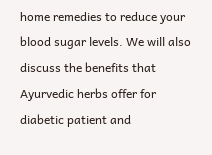home remedies to reduce your blood sugar levels. We will also discuss the benefits that Ayurvedic herbs offer for diabetic patient and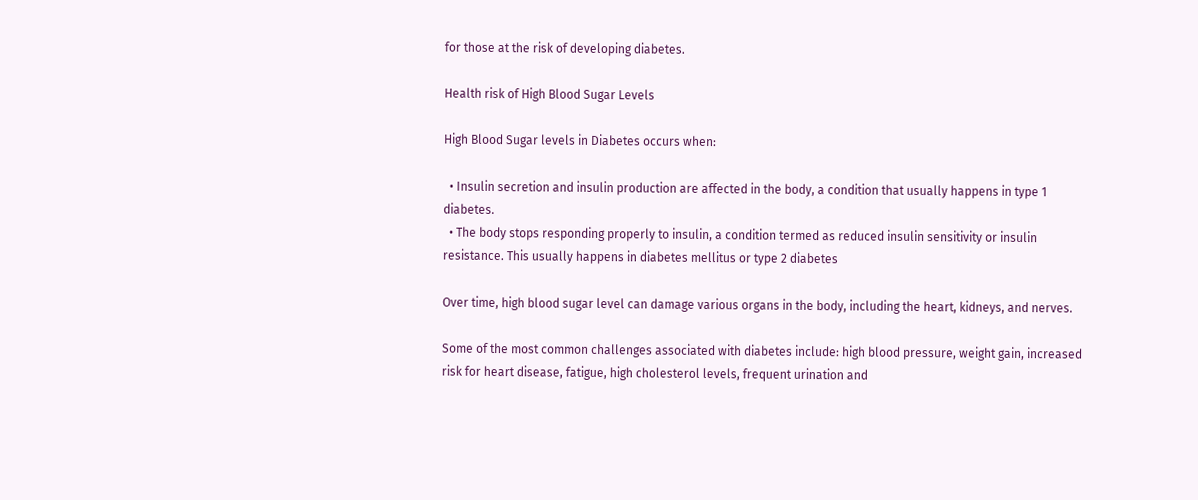for those at the risk of developing diabetes.

Health risk of High Blood Sugar Levels

High Blood Sugar levels in Diabetes occurs when:

  • Insulin secretion and insulin production are affected in the body, a condition that usually happens in type 1 diabetes.
  • The body stops responding properly to insulin, a condition termed as reduced insulin sensitivity or insulin resistance. This usually happens in diabetes mellitus or type 2 diabetes

Over time, high blood sugar level can damage various organs in the body, including the heart, kidneys, and nerves.

Some of the most common challenges associated with diabetes include: high blood pressure, weight gain, increased risk for heart disease, fatigue, high cholesterol levels, frequent urination and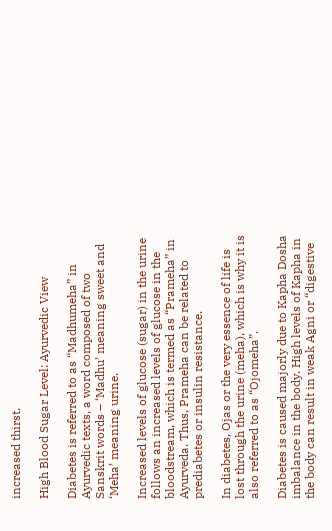increased thirst.

High Blood Sugar Level: Ayurvedic View

Diabetes is referred to as “Madhumeha” in Ayurvedic texts, a word composed of two Sanskrit words – ‘Madhu’ meaning sweet and ‘Meha’ meaning urine.

Increased levels of glucose (sugar) in the urine follows an increased levels of glucose in the bloodstream, which is termed as “Prameha” in Ayurveda. Thus, Prameha can be related to prediabetes or insulin resistance.

In diabetes, Ojas or the very essence of life is lost through the urine (meha), which is why it is also referred to as “Ojomeha”.

Diabetes is caused majorly due to Kapha Dosha imbalance in the body. High levels of Kapha in the body can result in weak Agni or “digestive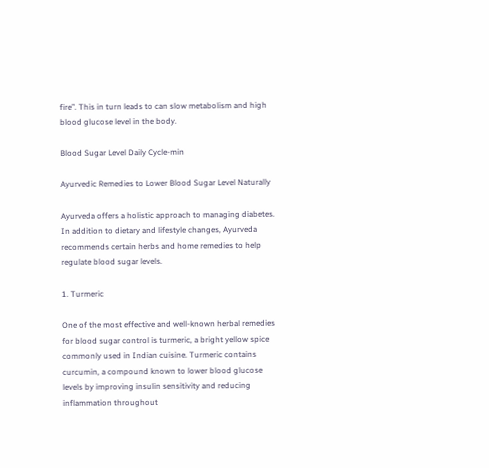fire”. This in turn leads to can slow metabolism and high blood glucose level in the body.

Blood Sugar Level Daily Cycle-min

Ayurvedic Remedies to Lower Blood Sugar Level Naturally

Ayurveda offers a holistic approach to managing diabetes. In addition to dietary and lifestyle changes, Ayurveda recommends certain herbs and home remedies to help regulate blood sugar levels.

1. Turmeric

One of the most effective and well-known herbal remedies for blood sugar control is turmeric, a bright yellow spice commonly used in Indian cuisine. Turmeric contains curcumin, a compound known to lower blood glucose levels by improving insulin sensitivity and reducing inflammation throughout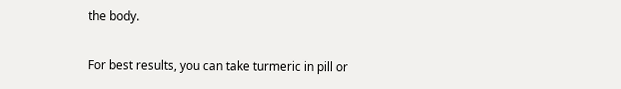the body.

For best results, you can take turmeric in pill or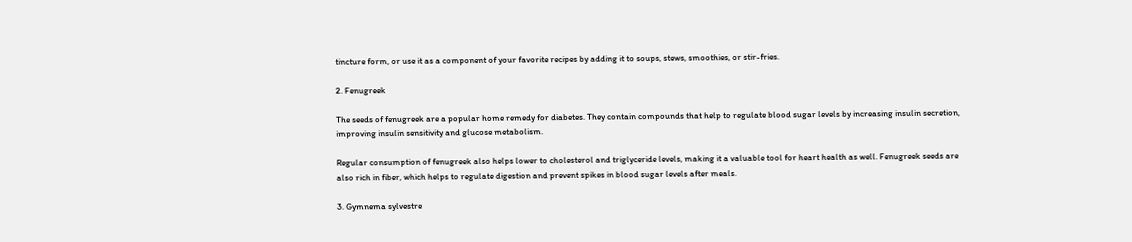tincture form, or use it as a component of your favorite recipes by adding it to soups, stews, smoothies, or stir-fries.

2. Fenugreek

The seeds of fenugreek are a popular home remedy for diabetes. They contain compounds that help to regulate blood sugar levels by increasing insulin secretion, improving insulin sensitivity and glucose metabolism.

Regular consumption of fenugreek also helps lower to cholesterol and triglyceride levels, making it a valuable tool for heart health as well. Fenugreek seeds are also rich in fiber, which helps to regulate digestion and prevent spikes in blood sugar levels after meals.

3. Gymnema sylvestre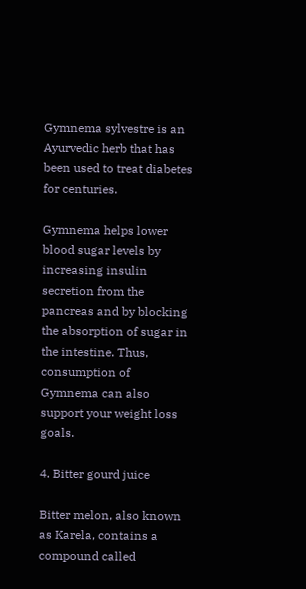Gymnema sylvestre is an Ayurvedic herb that has been used to treat diabetes for centuries.

Gymnema helps lower blood sugar levels by increasing insulin secretion from the pancreas and by blocking the absorption of sugar in the intestine. Thus, consumption of Gymnema can also support your weight loss goals.

4. Bitter gourd juice

Bitter melon, also known as Karela, contains a compound called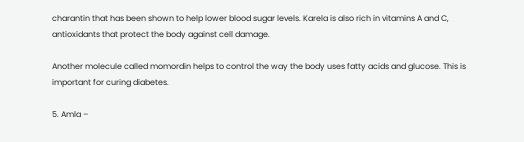charantin that has been shown to help lower blood sugar levels. Karela is also rich in vitamins A and C, antioxidants that protect the body against cell damage.

Another molecule called momordin helps to control the way the body uses fatty acids and glucose. This is important for curing diabetes.

5. Amla –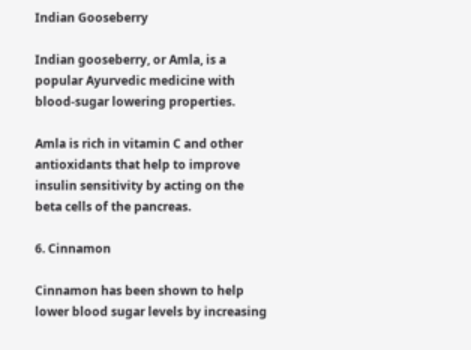Indian Gooseberry

Indian gooseberry, or Amla, is a popular Ayurvedic medicine with blood-sugar lowering properties.

Amla is rich in vitamin C and other antioxidants that help to improve insulin sensitivity by acting on the beta cells of the pancreas.

6. Cinnamon

Cinnamon has been shown to help lower blood sugar levels by increasing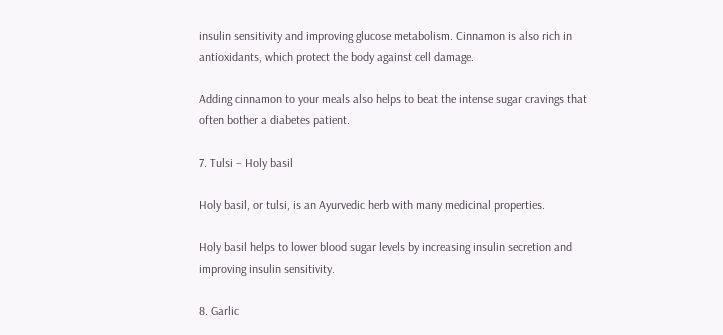insulin sensitivity and improving glucose metabolism. Cinnamon is also rich in antioxidants, which protect the body against cell damage.

Adding cinnamon to your meals also helps to beat the intense sugar cravings that often bother a diabetes patient.

7. Tulsi – Holy basil

Holy basil, or tulsi, is an Ayurvedic herb with many medicinal properties.

Holy basil helps to lower blood sugar levels by increasing insulin secretion and improving insulin sensitivity.

8. Garlic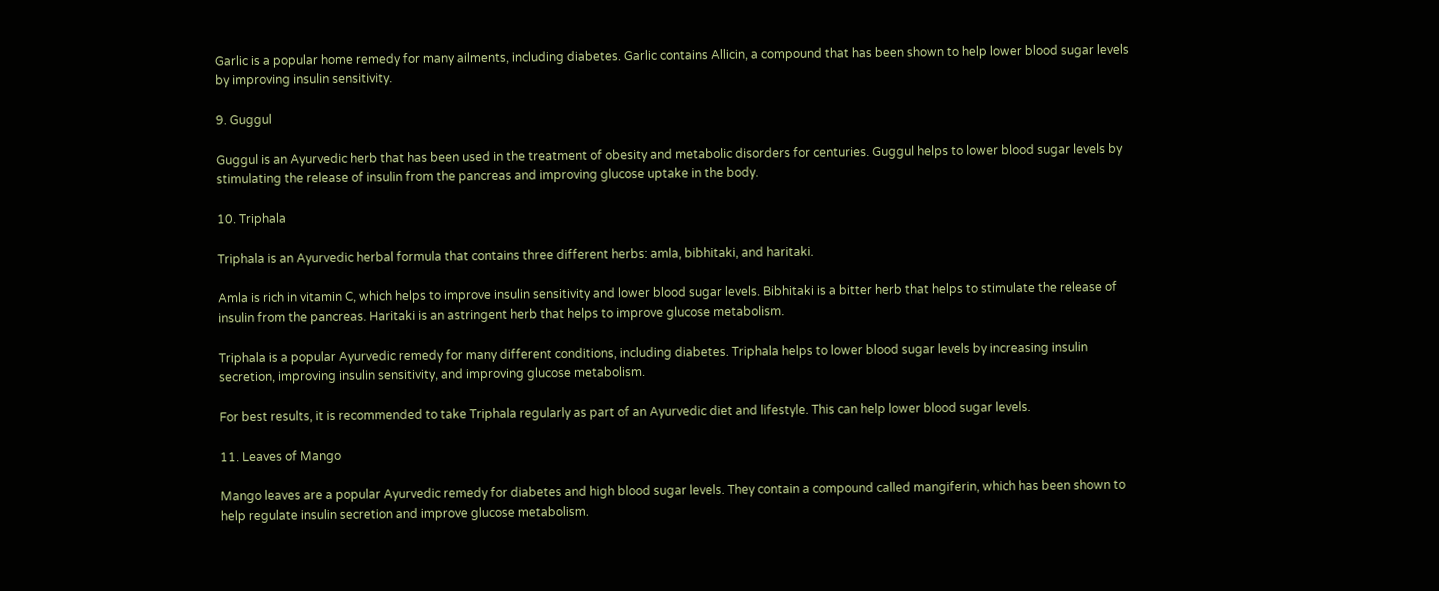Garlic is a popular home remedy for many ailments, including diabetes. Garlic contains Allicin, a compound that has been shown to help lower blood sugar levels by improving insulin sensitivity.

9. Guggul

Guggul is an Ayurvedic herb that has been used in the treatment of obesity and metabolic disorders for centuries. Guggul helps to lower blood sugar levels by stimulating the release of insulin from the pancreas and improving glucose uptake in the body.

10. Triphala

Triphala is an Ayurvedic herbal formula that contains three different herbs: amla, bibhitaki, and haritaki.

Amla is rich in vitamin C, which helps to improve insulin sensitivity and lower blood sugar levels. Bibhitaki is a bitter herb that helps to stimulate the release of insulin from the pancreas. Haritaki is an astringent herb that helps to improve glucose metabolism.

Triphala is a popular Ayurvedic remedy for many different conditions, including diabetes. Triphala helps to lower blood sugar levels by increasing insulin secretion, improving insulin sensitivity, and improving glucose metabolism.

For best results, it is recommended to take Triphala regularly as part of an Ayurvedic diet and lifestyle. This can help lower blood sugar levels.

11. Leaves of Mango

Mango leaves are a popular Ayurvedic remedy for diabetes and high blood sugar levels. They contain a compound called mangiferin, which has been shown to help regulate insulin secretion and improve glucose metabolism.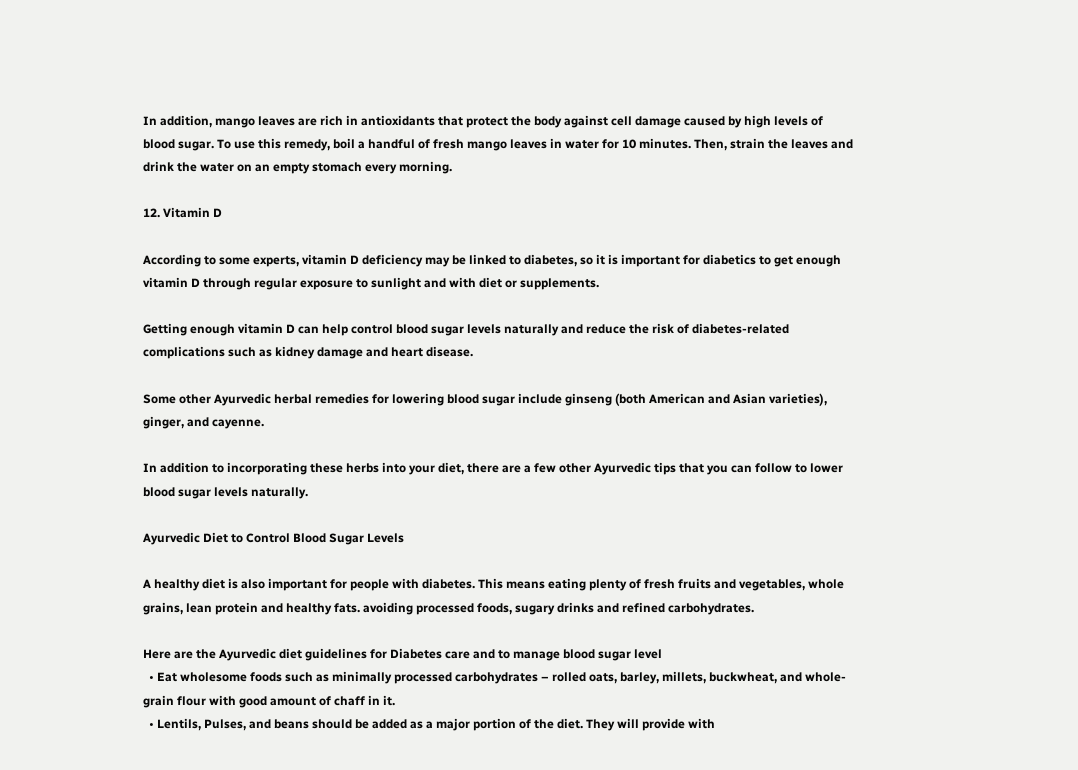In addition, mango leaves are rich in antioxidants that protect the body against cell damage caused by high levels of blood sugar. To use this remedy, boil a handful of fresh mango leaves in water for 10 minutes. Then, strain the leaves and drink the water on an empty stomach every morning.

12. Vitamin D

According to some experts, vitamin D deficiency may be linked to diabetes, so it is important for diabetics to get enough vitamin D through regular exposure to sunlight and with diet or supplements.

Getting enough vitamin D can help control blood sugar levels naturally and reduce the risk of diabetes-related complications such as kidney damage and heart disease.

Some other Ayurvedic herbal remedies for lowering blood sugar include ginseng (both American and Asian varieties), ginger, and cayenne.

In addition to incorporating these herbs into your diet, there are a few other Ayurvedic tips that you can follow to lower blood sugar levels naturally.

Ayurvedic Diet to Control Blood Sugar Levels

A healthy diet is also important for people with diabetes. This means eating plenty of fresh fruits and vegetables, whole grains, lean protein and healthy fats. avoiding processed foods, sugary drinks and refined carbohydrates.

Here are the Ayurvedic diet guidelines for Diabetes care and to manage blood sugar level
  • Eat wholesome foods such as minimally processed carbohydrates – rolled oats, barley, millets, buckwheat, and whole-grain flour with good amount of chaff in it.
  • Lentils, Pulses, and beans should be added as a major portion of the diet. They will provide with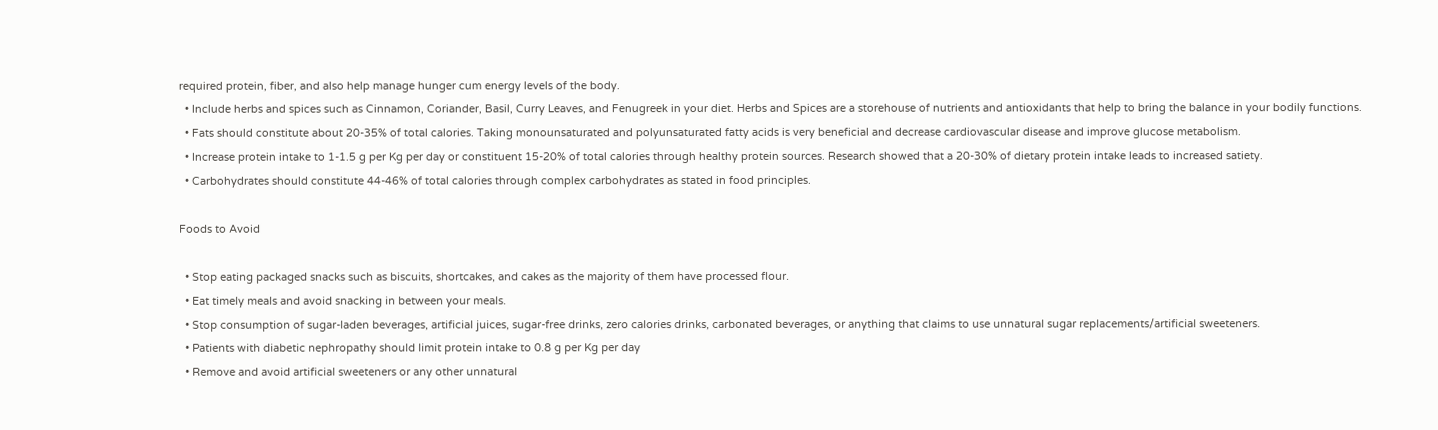required protein, fiber, and also help manage hunger cum energy levels of the body.
  • Include herbs and spices such as Cinnamon, Coriander, Basil, Curry Leaves, and Fenugreek in your diet. Herbs and Spices are a storehouse of nutrients and antioxidants that help to bring the balance in your bodily functions.
  • Fats should constitute about 20-35% of total calories. Taking monounsaturated and polyunsaturated fatty acids is very beneficial and decrease cardiovascular disease and improve glucose metabolism.
  • Increase protein intake to 1-1.5 g per Kg per day or constituent 15-20% of total calories through healthy protein sources. Research showed that a 20-30% of dietary protein intake leads to increased satiety.
  • Carbohydrates should constitute 44-46% of total calories through complex carbohydrates as stated in food principles.

Foods to Avoid

  • Stop eating packaged snacks such as biscuits, shortcakes, and cakes as the majority of them have processed flour.
  • Eat timely meals and avoid snacking in between your meals.
  • Stop consumption of sugar-laden beverages, artificial juices, sugar-free drinks, zero calories drinks, carbonated beverages, or anything that claims to use unnatural sugar replacements/artificial sweeteners.
  • Patients with diabetic nephropathy should limit protein intake to 0.8 g per Kg per day
  • Remove and avoid artificial sweeteners or any other unnatural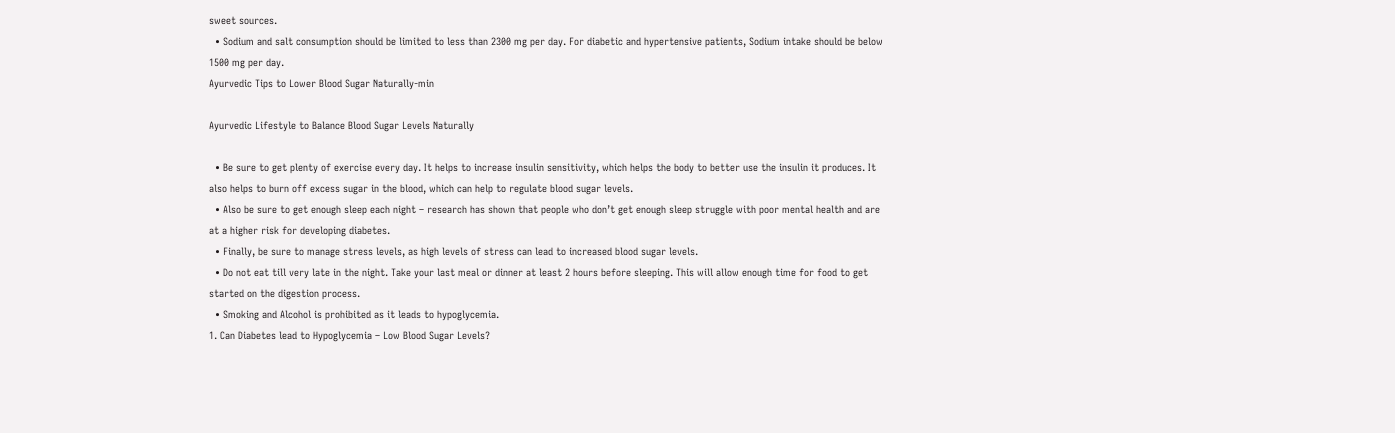sweet sources.
  • Sodium and salt consumption should be limited to less than 2300 mg per day. For diabetic and hypertensive patients, Sodium intake should be below 1500 mg per day.
Ayurvedic Tips to Lower Blood Sugar Naturally-min

Ayurvedic Lifestyle to Balance Blood Sugar Levels Naturally

  • Be sure to get plenty of exercise every day. It helps to increase insulin sensitivity, which helps the body to better use the insulin it produces. It also helps to burn off excess sugar in the blood, which can help to regulate blood sugar levels.
  • Also be sure to get enough sleep each night – research has shown that people who don’t get enough sleep struggle with poor mental health and are at a higher risk for developing diabetes.
  • Finally, be sure to manage stress levels, as high levels of stress can lead to increased blood sugar levels.
  • Do not eat till very late in the night. Take your last meal or dinner at least 2 hours before sleeping. This will allow enough time for food to get started on the digestion process.
  • Smoking and Alcohol is prohibited as it leads to hypoglycemia.
1. Can Diabetes lead to Hypoglycemia – Low Blood Sugar Levels?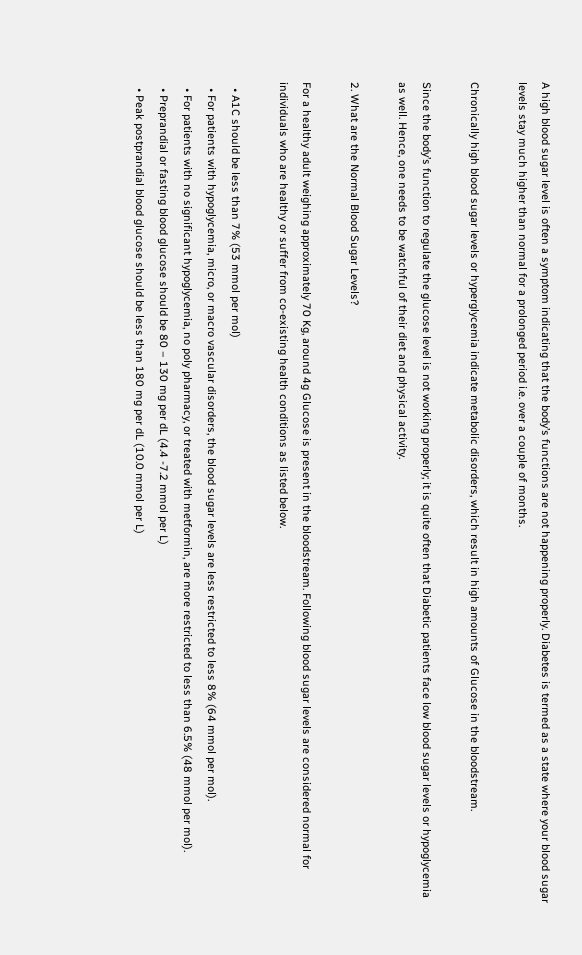A high blood sugar level is often a symptom indicating that the body’s functions are not happening properly. Diabetes is termed as a state where your blood sugar levels stay much higher than normal for a prolonged period i.e. over a couple of months.

Chronically high blood sugar levels or hyperglycemia indicate metabolic disorders, which result in high amounts of Glucose in the bloodstream.

Since the body’s function to regulate the glucose level is not working properly; it is quite often that Diabetic patients face low blood sugar levels or hypoglycemia as well. Hence, one needs to be watchful of their diet and physical activity.

2. What are the Normal Blood Sugar Levels?

For a healthy adult weighing approximately 70 Kg, around 4g Glucose is present in the bloodstream. Following blood sugar levels are considered normal for individuals who are healthy or suffer from co-existing health conditions as listed below.

  • A1C should be less than 7% (53 mmol per mol)
  • For patients with hypoglycemia, micro, or macro vascular disorders, the blood sugar levels are less restricted to less 8% (64 mmol per mol).
  • For patients with no significant hypoglycemia, no poly pharmacy, or treated with metformin, are more restricted to less than 6.5% (48 mmol per mol).
  • Preprandial or fasting blood glucose should be 80 – 130 mg per dL (4.4 -7.2 mmol per L)
  • Peak postprandial blood glucose should be less than 180 mg per dL (10.0 mmol per L)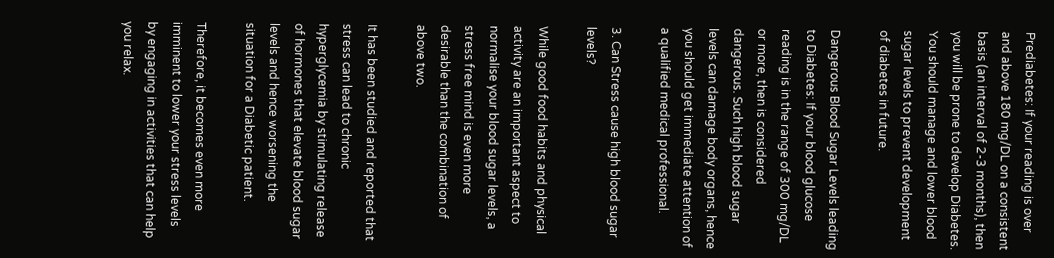Prediabetes: If your reading is over and above 180 mg/DL on a consistent basis (an interval of 2-3 months), then you will be prone to develop Diabetes. You should manage and lower blood sugar levels to prevent development of diabetes in future.

Dangerous Blood Sugar Levels leading to Diabetes: If your blood glucose reading is in the range of 300 mg/DL or more, then is considered dangerous. Such high blood sugar levels can damage body organs, hence you should get immediate attention of a qualified medical professional.

3. Can Stress cause high blood sugar levels?

While good food habits and physical activity are an important aspect to normalise your blood sugar levels, a stress free mind is even more desirable than the combination of above two.

It has been studied and reported that stress can lead to chronic hyperglycemia by stimulating release of hormones that elevate blood sugar levels and hence worsening the situation for a Diabetic patient.

Therefore, it becomes even more imminent to lower your stress levels by engaging in activities that can help you relax.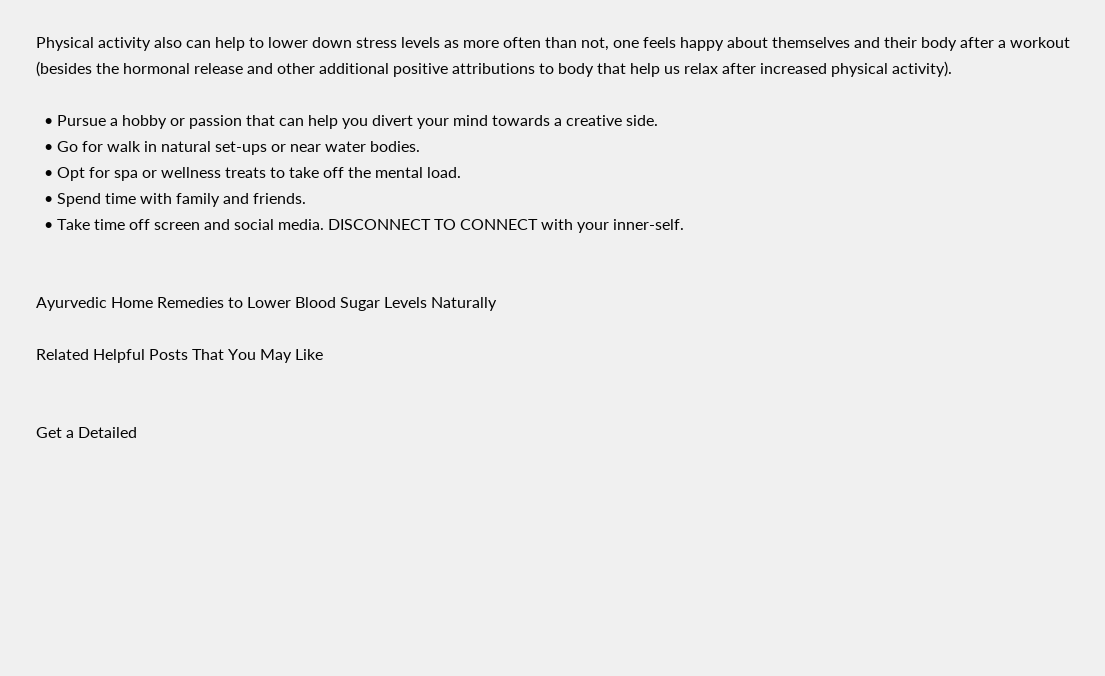Physical activity also can help to lower down stress levels as more often than not, one feels happy about themselves and their body after a workout (besides the hormonal release and other additional positive attributions to body that help us relax after increased physical activity).

  • Pursue a hobby or passion that can help you divert your mind towards a creative side.
  • Go for walk in natural set-ups or near water bodies.
  • Opt for spa or wellness treats to take off the mental load.
  • Spend time with family and friends.
  • Take time off screen and social media. DISCONNECT TO CONNECT with your inner-self.


Ayurvedic Home Remedies to Lower Blood Sugar Levels Naturally

Related Helpful Posts That You May Like


Get a Detailed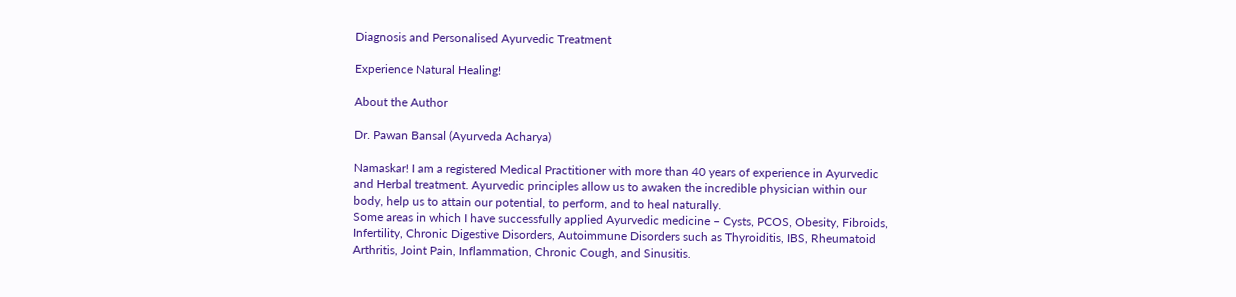Diagnosis and Personalised Ayurvedic Treatment

Experience Natural Healing!

About the Author

Dr. Pawan Bansal (Ayurveda Acharya)

Namaskar! I am a registered Medical Practitioner with more than 40 years of experience in Ayurvedic and Herbal treatment. Ayurvedic principles allow us to awaken the incredible physician within our body, help us to attain our potential, to perform, and to heal naturally.
Some areas in which I have successfully applied Ayurvedic medicine – Cysts, PCOS, Obesity, Fibroids, Infertility, Chronic Digestive Disorders, Autoimmune Disorders such as Thyroiditis, IBS, Rheumatoid Arthritis, Joint Pain, Inflammation, Chronic Cough, and Sinusitis.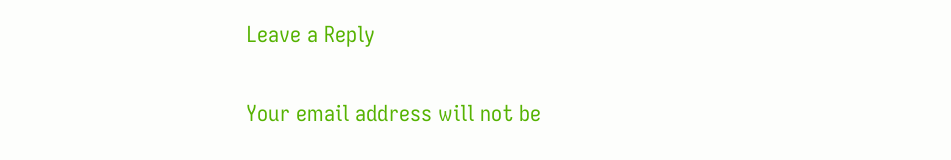Leave a Reply

Your email address will not be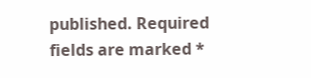published. Required fields are marked *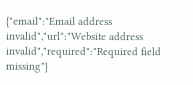{"email":"Email address invalid","url":"Website address invalid","required":"Required field missing"}